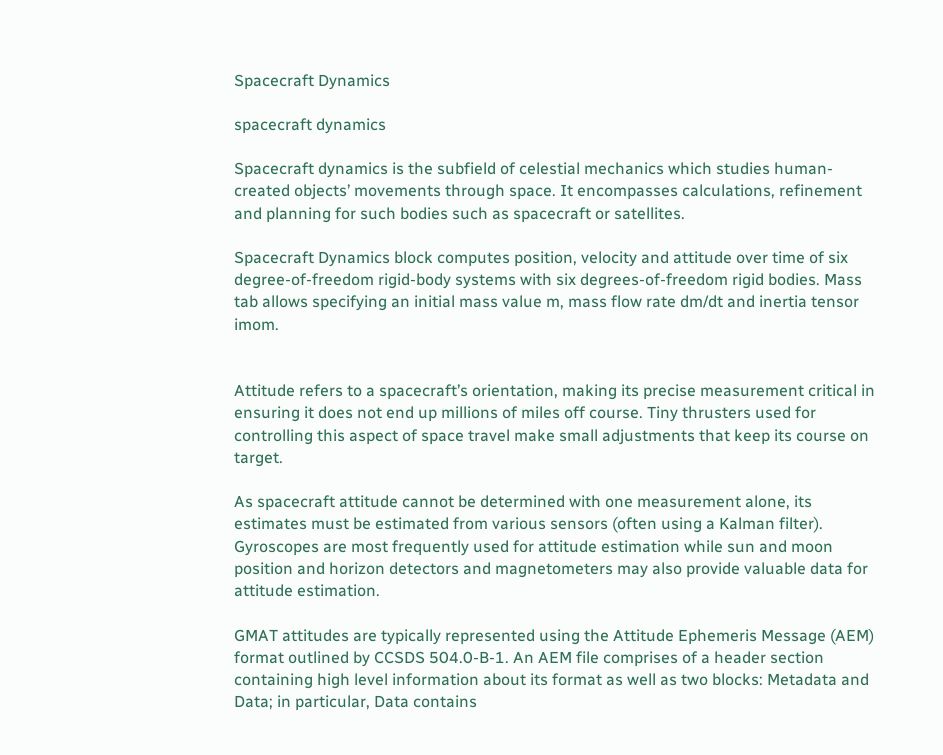Spacecraft Dynamics

spacecraft dynamics

Spacecraft dynamics is the subfield of celestial mechanics which studies human-created objects’ movements through space. It encompasses calculations, refinement and planning for such bodies such as spacecraft or satellites.

Spacecraft Dynamics block computes position, velocity and attitude over time of six degree-of-freedom rigid-body systems with six degrees-of-freedom rigid bodies. Mass tab allows specifying an initial mass value m, mass flow rate dm/dt and inertia tensor imom.


Attitude refers to a spacecraft’s orientation, making its precise measurement critical in ensuring it does not end up millions of miles off course. Tiny thrusters used for controlling this aspect of space travel make small adjustments that keep its course on target.

As spacecraft attitude cannot be determined with one measurement alone, its estimates must be estimated from various sensors (often using a Kalman filter). Gyroscopes are most frequently used for attitude estimation while sun and moon position and horizon detectors and magnetometers may also provide valuable data for attitude estimation.

GMAT attitudes are typically represented using the Attitude Ephemeris Message (AEM) format outlined by CCSDS 504.0-B-1. An AEM file comprises of a header section containing high level information about its format as well as two blocks: Metadata and Data; in particular, Data contains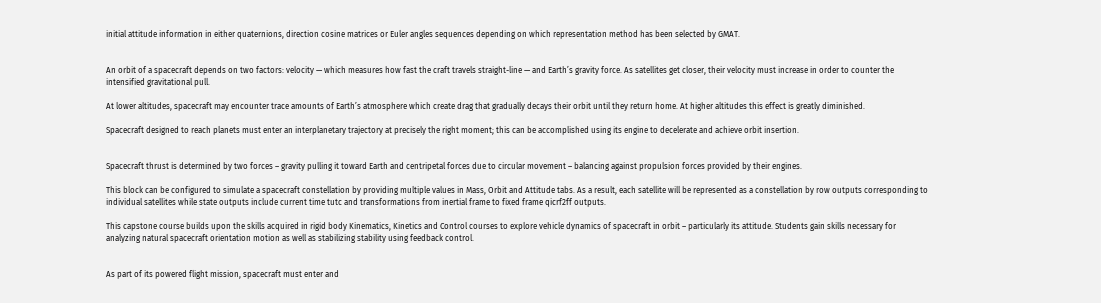initial attitude information in either quaternions, direction cosine matrices or Euler angles sequences depending on which representation method has been selected by GMAT.


An orbit of a spacecraft depends on two factors: velocity — which measures how fast the craft travels straight-line — and Earth’s gravity force. As satellites get closer, their velocity must increase in order to counter the intensified gravitational pull.

At lower altitudes, spacecraft may encounter trace amounts of Earth’s atmosphere which create drag that gradually decays their orbit until they return home. At higher altitudes this effect is greatly diminished.

Spacecraft designed to reach planets must enter an interplanetary trajectory at precisely the right moment; this can be accomplished using its engine to decelerate and achieve orbit insertion.


Spacecraft thrust is determined by two forces – gravity pulling it toward Earth and centripetal forces due to circular movement – balancing against propulsion forces provided by their engines.

This block can be configured to simulate a spacecraft constellation by providing multiple values in Mass, Orbit and Attitude tabs. As a result, each satellite will be represented as a constellation by row outputs corresponding to individual satellites while state outputs include current time tutc and transformations from inertial frame to fixed frame qicrf2ff outputs.

This capstone course builds upon the skills acquired in rigid body Kinematics, Kinetics and Control courses to explore vehicle dynamics of spacecraft in orbit – particularly its attitude. Students gain skills necessary for analyzing natural spacecraft orientation motion as well as stabilizing stability using feedback control.


As part of its powered flight mission, spacecraft must enter and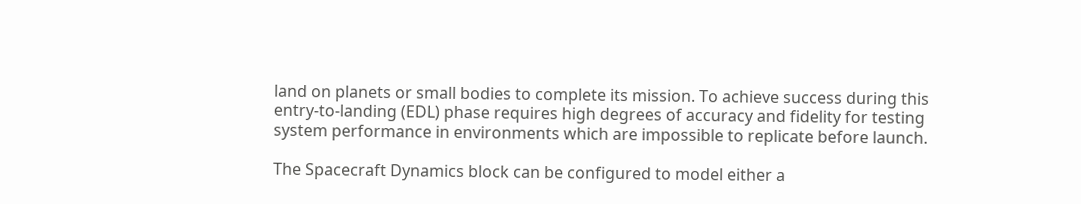land on planets or small bodies to complete its mission. To achieve success during this entry-to-landing (EDL) phase requires high degrees of accuracy and fidelity for testing system performance in environments which are impossible to replicate before launch.

The Spacecraft Dynamics block can be configured to model either a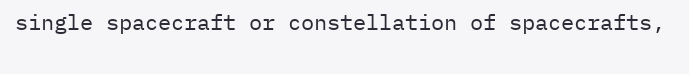single spacecraft or constellation of spacecrafts,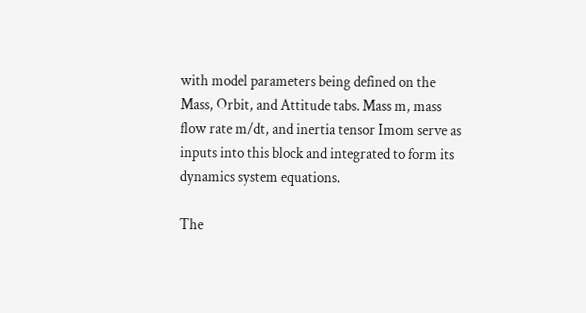with model parameters being defined on the Mass, Orbit, and Attitude tabs. Mass m, mass flow rate m/dt, and inertia tensor Imom serve as inputs into this block and integrated to form its dynamics system equations.

The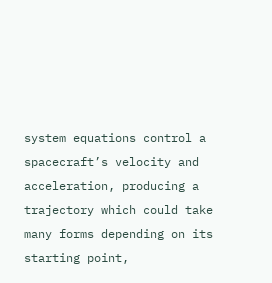system equations control a spacecraft’s velocity and acceleration, producing a trajectory which could take many forms depending on its starting point,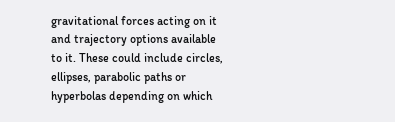gravitational forces acting on it and trajectory options available to it. These could include circles, ellipses, parabolic paths or hyperbolas depending on which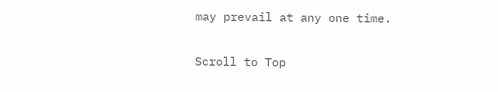may prevail at any one time.

Scroll to Top